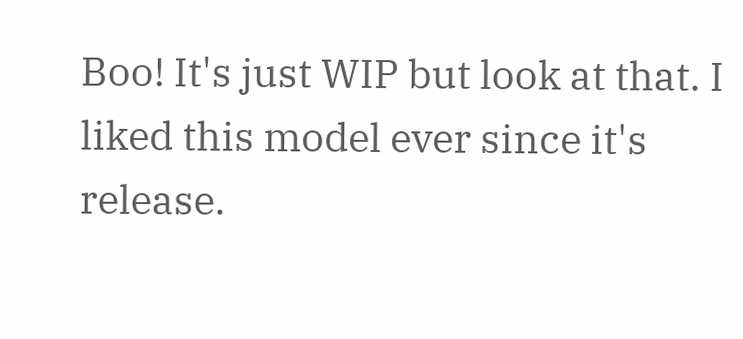Boo! It's just WIP but look at that. I liked this model ever since it's release.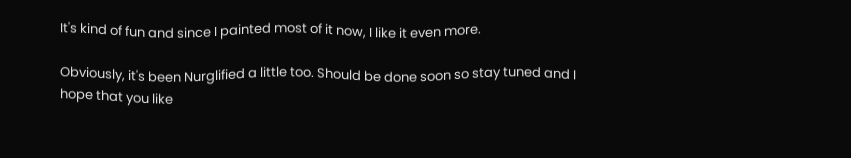It's kind of fun and since I painted most of it now, I like it even more.

Obviously, it's been Nurglified a little too. Should be done soon so stay tuned and I hope that you like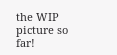the WIP picture so far!